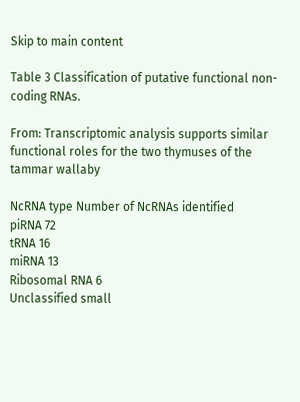Skip to main content

Table 3 Classification of putative functional non-coding RNAs.

From: Transcriptomic analysis supports similar functional roles for the two thymuses of the tammar wallaby

NcRNA type Number of NcRNAs identified
piRNA 72
tRNA 16
miRNA 13
Ribosomal RNA 6
Unclassified small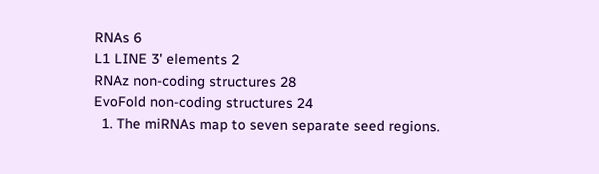RNAs 6
L1 LINE 3' elements 2
RNAz non-coding structures 28
EvoFold non-coding structures 24
  1. The miRNAs map to seven separate seed regions.